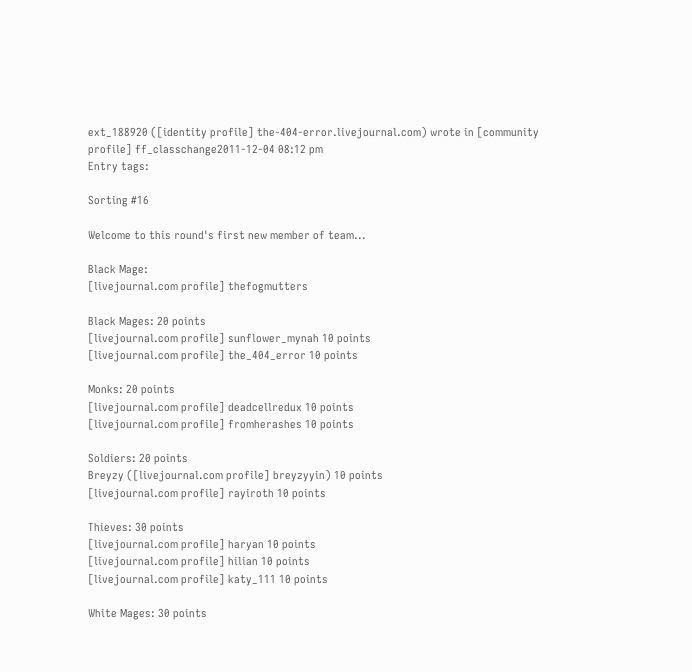ext_188920 ([identity profile] the-404-error.livejournal.com) wrote in [community profile] ff_classchange2011-12-04 08:12 pm
Entry tags:

Sorting #16

Welcome to this round's first new member of team...

Black Mage:
[livejournal.com profile] thefogmutters

Black Mages: 20 points
[livejournal.com profile] sunflower_mynah 10 points
[livejournal.com profile] the_404_error 10 points

Monks: 20 points
[livejournal.com profile] deadcellredux 10 points
[livejournal.com profile] fromherashes 10 points

Soldiers: 20 points
Breyzy ([livejournal.com profile] breyzyyin) 10 points
[livejournal.com profile] rayiroth 10 points

Thieves: 30 points
[livejournal.com profile] haryan 10 points
[livejournal.com profile] hilian 10 points
[livejournal.com profile] katy_111 10 points

White Mages: 30 points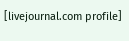[livejournal.com profile]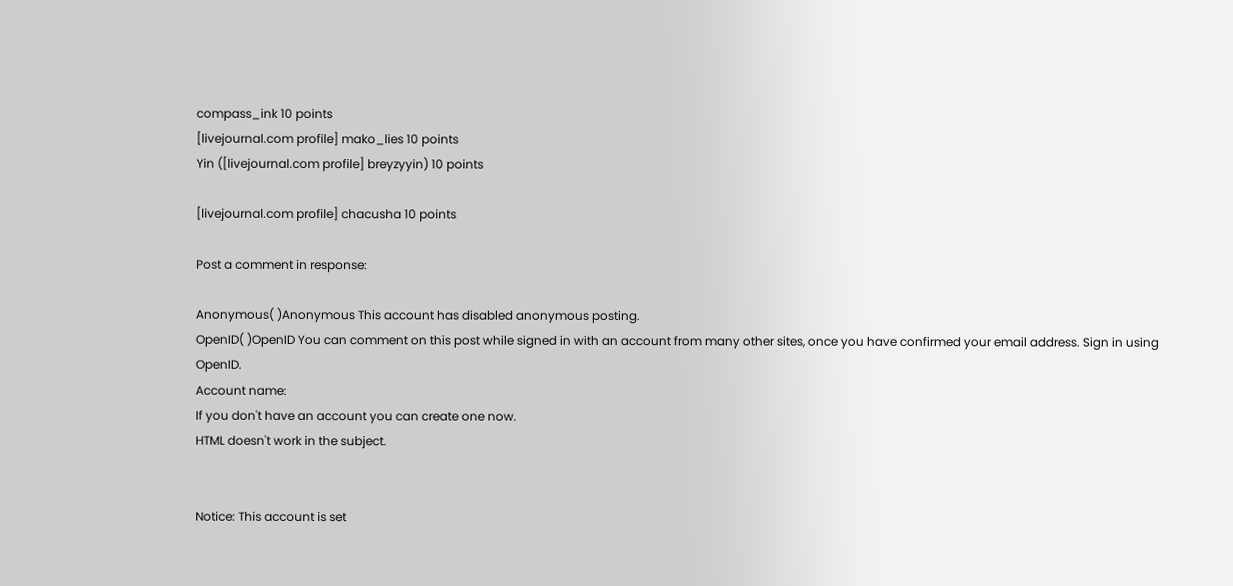compass_ink 10 points
[livejournal.com profile] mako_lies 10 points
Yin ([livejournal.com profile] breyzyyin) 10 points

[livejournal.com profile] chacusha 10 points

Post a comment in response:

Anonymous( )Anonymous This account has disabled anonymous posting.
OpenID( )OpenID You can comment on this post while signed in with an account from many other sites, once you have confirmed your email address. Sign in using OpenID.
Account name:
If you don't have an account you can create one now.
HTML doesn't work in the subject.


Notice: This account is set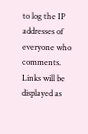to log the IP addresses of everyone who comments.
Links will be displayed as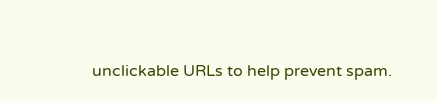unclickable URLs to help prevent spam.